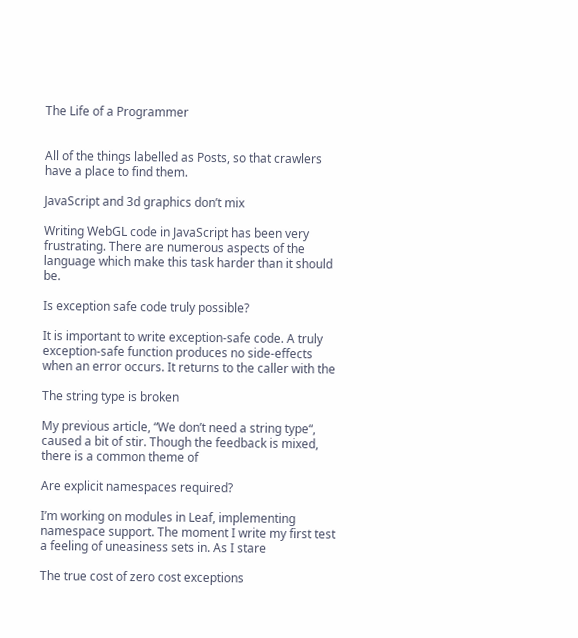The Life of a Programmer


All of the things labelled as Posts, so that crawlers have a place to find them.

JavaScript and 3d graphics don’t mix

Writing WebGL code in JavaScript has been very frustrating. There are numerous aspects of the language which make this task harder than it should be.

Is exception safe code truly possible?

It is important to write exception-safe code. A truly exception-safe function produces no side-effects when an error occurs. It returns to the caller with the

The string type is broken

My previous article, “We don’t need a string type“, caused a bit of stir. Though the feedback is mixed, there is a common theme of

Are explicit namespaces required?

I’m working on modules in Leaf, implementing namespace support. The moment I write my first test a feeling of uneasiness sets in. As I stare

The true cost of zero cost exceptions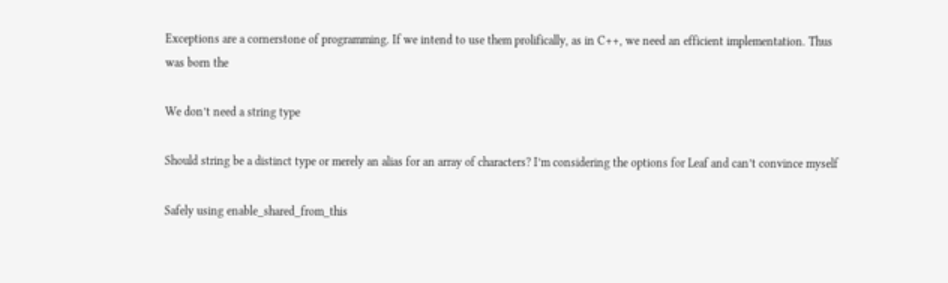Exceptions are a cornerstone of programming. If we intend to use them prolifically, as in C++, we need an efficient implementation. Thus was born the

We don’t need a string type

Should string be a distinct type or merely an alias for an array of characters? I’m considering the options for Leaf and can’t convince myself

Safely using enable_shared_from_this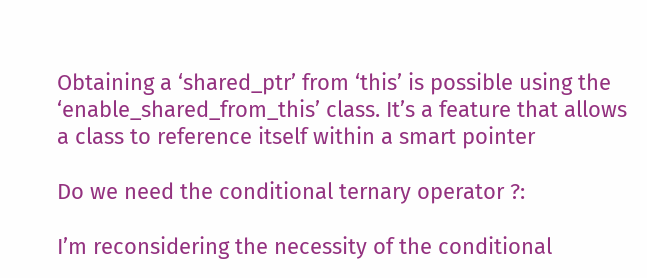Obtaining a ‘shared_ptr’ from ‘this’ is possible using the ‘enable_shared_from_this’ class. It’s a feature that allows a class to reference itself within a smart pointer

Do we need the conditional ternary operator ?:

I’m reconsidering the necessity of the conditional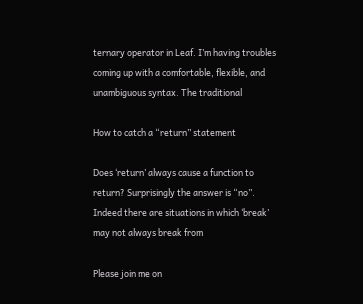ternary operator in Leaf. I’m having troubles coming up with a comfortable, flexible, and unambiguous syntax. The traditional

How to catch a “return” statement

Does ‘return’ always cause a function to return? Surprisingly the answer is “no”. Indeed there are situations in which ‘break’ may not always break from

Please join me on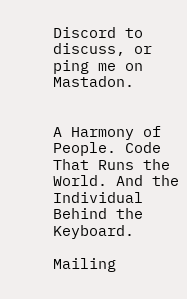Discord to discuss, or ping me on Mastadon.


A Harmony of People. Code That Runs the World. And the Individual Behind the Keyboard.

Mailing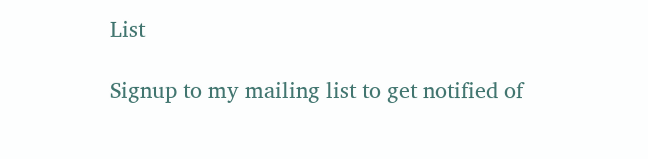List

Signup to my mailing list to get notified of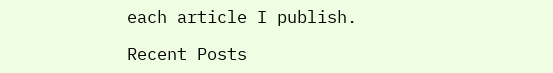each article I publish.

Recent Posts